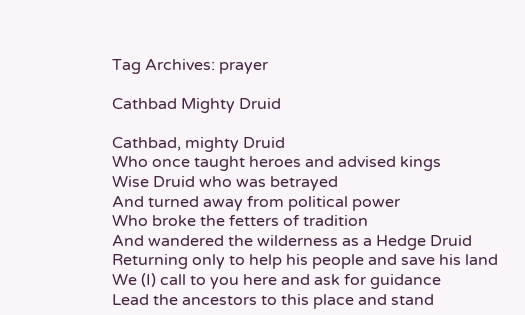Tag Archives: prayer

Cathbad Mighty Druid

Cathbad, mighty Druid
Who once taught heroes and advised kings
Wise Druid who was betrayed
And turned away from political power
Who broke the fetters of tradition
And wandered the wilderness as a Hedge Druid
Returning only to help his people and save his land
We (I) call to you here and ask for guidance
Lead the ancestors to this place and stand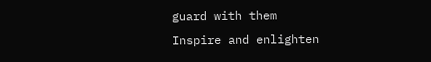guard with them
Inspire and enlighten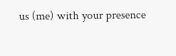us (me) with your presence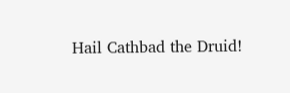Hail Cathbad the Druid!